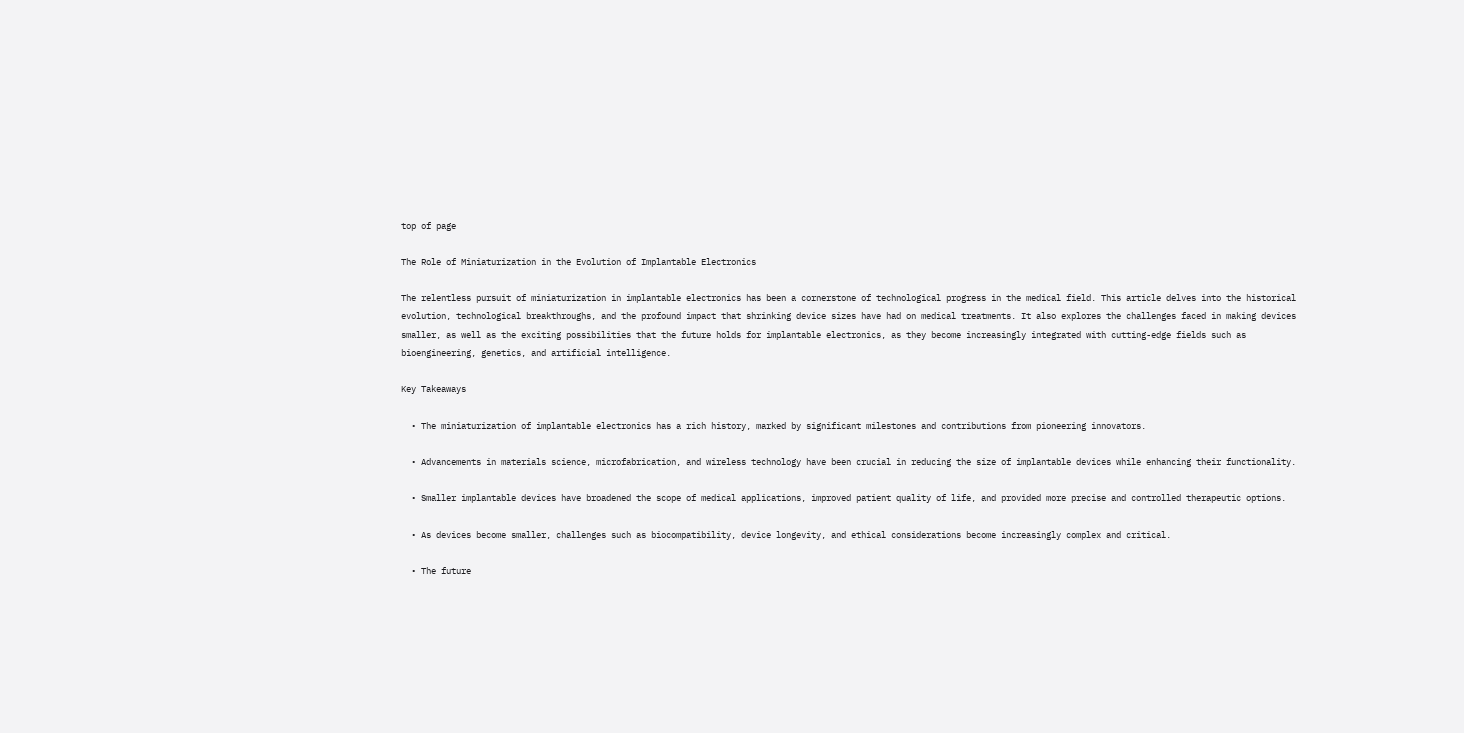top of page

The Role of Miniaturization in the Evolution of Implantable Electronics

The relentless pursuit of miniaturization in implantable electronics has been a cornerstone of technological progress in the medical field. This article delves into the historical evolution, technological breakthroughs, and the profound impact that shrinking device sizes have had on medical treatments. It also explores the challenges faced in making devices smaller, as well as the exciting possibilities that the future holds for implantable electronics, as they become increasingly integrated with cutting-edge fields such as bioengineering, genetics, and artificial intelligence.

Key Takeaways

  • The miniaturization of implantable electronics has a rich history, marked by significant milestones and contributions from pioneering innovators.

  • Advancements in materials science, microfabrication, and wireless technology have been crucial in reducing the size of implantable devices while enhancing their functionality.

  • Smaller implantable devices have broadened the scope of medical applications, improved patient quality of life, and provided more precise and controlled therapeutic options.

  • As devices become smaller, challenges such as biocompatibility, device longevity, and ethical considerations become increasingly complex and critical.

  • The future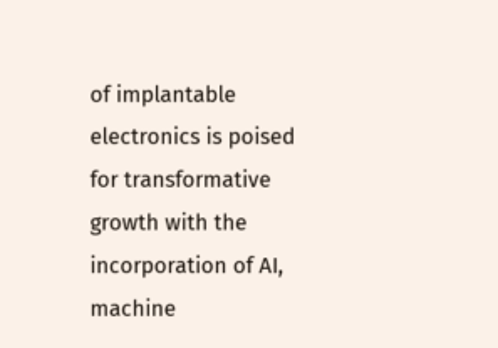of implantable electronics is poised for transformative growth with the incorporation of AI, machine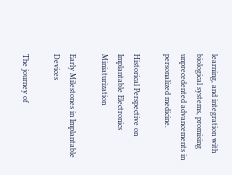learning, and integration with biological systems, promising unprecedented advancements in personalized medicine.

Historical Perspective on Implantable Electronics Miniaturization

Early Milestones in Implantable Devices

The journey of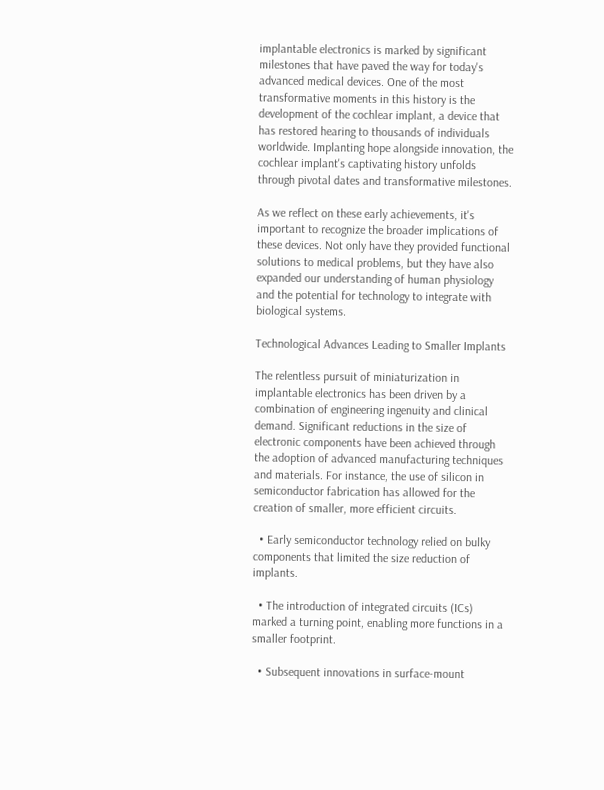implantable electronics is marked by significant milestones that have paved the way for today's advanced medical devices. One of the most transformative moments in this history is the development of the cochlear implant, a device that has restored hearing to thousands of individuals worldwide. Implanting hope alongside innovation, the cochlear implant's captivating history unfolds through pivotal dates and transformative milestones.

As we reflect on these early achievements, it's important to recognize the broader implications of these devices. Not only have they provided functional solutions to medical problems, but they have also expanded our understanding of human physiology and the potential for technology to integrate with biological systems.

Technological Advances Leading to Smaller Implants

The relentless pursuit of miniaturization in implantable electronics has been driven by a combination of engineering ingenuity and clinical demand. Significant reductions in the size of electronic components have been achieved through the adoption of advanced manufacturing techniques and materials. For instance, the use of silicon in semiconductor fabrication has allowed for the creation of smaller, more efficient circuits.

  • Early semiconductor technology relied on bulky components that limited the size reduction of implants.

  • The introduction of integrated circuits (ICs) marked a turning point, enabling more functions in a smaller footprint.

  • Subsequent innovations in surface-mount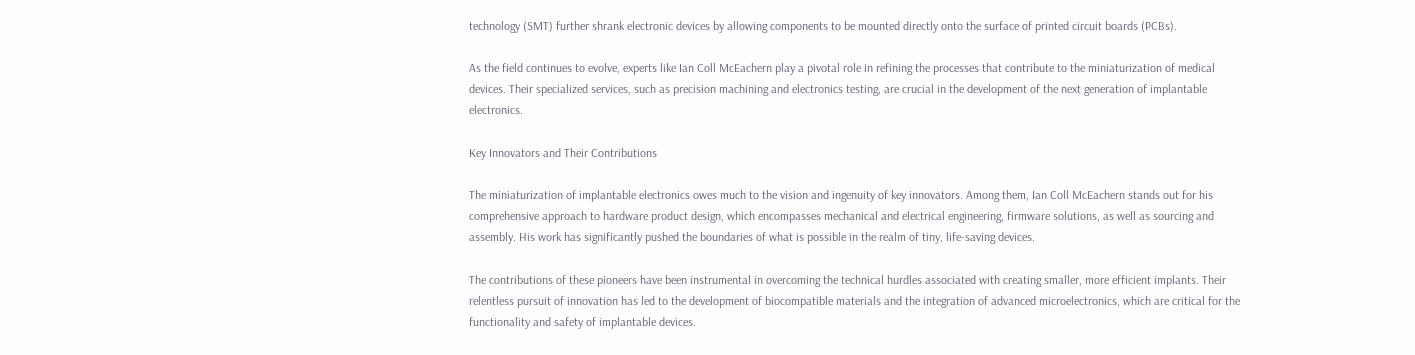technology (SMT) further shrank electronic devices by allowing components to be mounted directly onto the surface of printed circuit boards (PCBs).

As the field continues to evolve, experts like Ian Coll McEachern play a pivotal role in refining the processes that contribute to the miniaturization of medical devices. Their specialized services, such as precision machining and electronics testing, are crucial in the development of the next generation of implantable electronics.

Key Innovators and Their Contributions

The miniaturization of implantable electronics owes much to the vision and ingenuity of key innovators. Among them, Ian Coll McEachern stands out for his comprehensive approach to hardware product design, which encompasses mechanical and electrical engineering, firmware solutions, as well as sourcing and assembly. His work has significantly pushed the boundaries of what is possible in the realm of tiny, life-saving devices.

The contributions of these pioneers have been instrumental in overcoming the technical hurdles associated with creating smaller, more efficient implants. Their relentless pursuit of innovation has led to the development of biocompatible materials and the integration of advanced microelectronics, which are critical for the functionality and safety of implantable devices.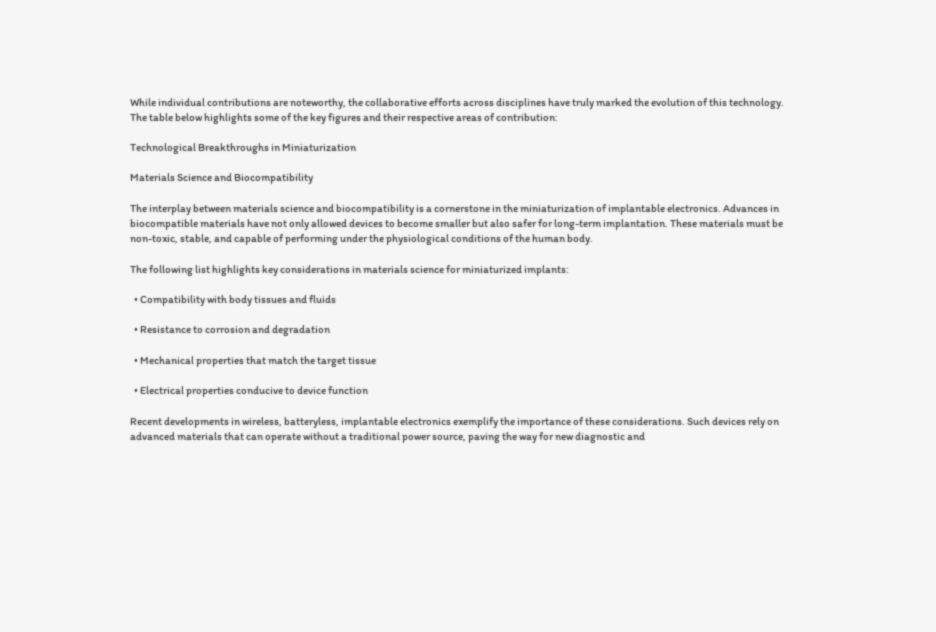While individual contributions are noteworthy, the collaborative efforts across disciplines have truly marked the evolution of this technology. The table below highlights some of the key figures and their respective areas of contribution:

Technological Breakthroughs in Miniaturization

Materials Science and Biocompatibility

The interplay between materials science and biocompatibility is a cornerstone in the miniaturization of implantable electronics. Advances in biocompatible materials have not only allowed devices to become smaller but also safer for long-term implantation. These materials must be non-toxic, stable, and capable of performing under the physiological conditions of the human body.

The following list highlights key considerations in materials science for miniaturized implants:

  • Compatibility with body tissues and fluids

  • Resistance to corrosion and degradation

  • Mechanical properties that match the target tissue

  • Electrical properties conducive to device function

Recent developments in wireless, batteryless, implantable electronics exemplify the importance of these considerations. Such devices rely on advanced materials that can operate without a traditional power source, paving the way for new diagnostic and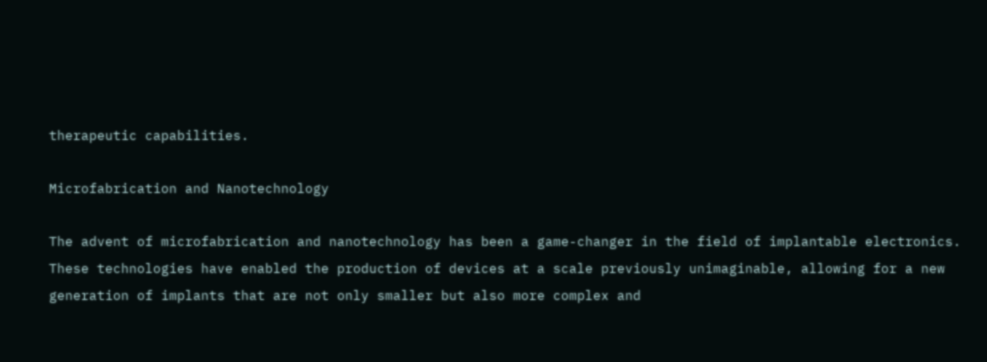therapeutic capabilities.

Microfabrication and Nanotechnology

The advent of microfabrication and nanotechnology has been a game-changer in the field of implantable electronics. These technologies have enabled the production of devices at a scale previously unimaginable, allowing for a new generation of implants that are not only smaller but also more complex and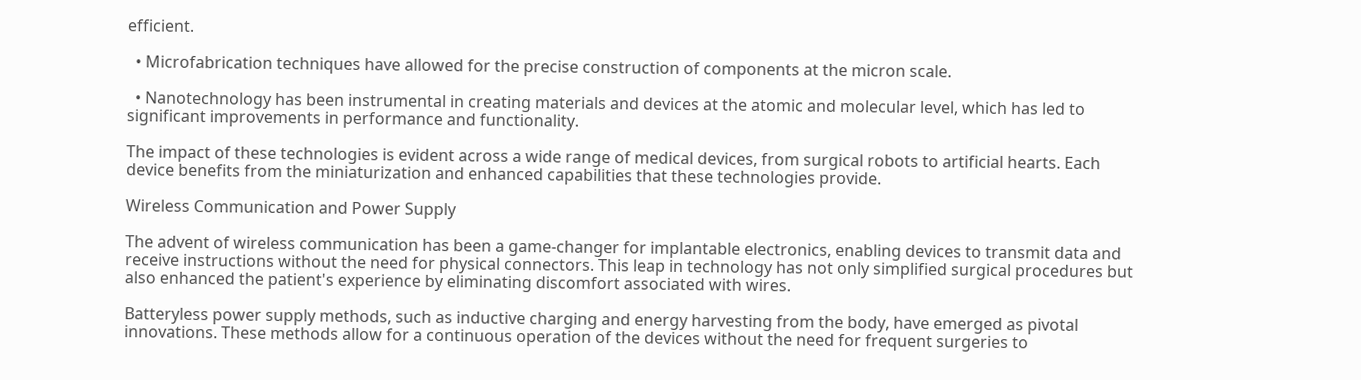efficient.

  • Microfabrication techniques have allowed for the precise construction of components at the micron scale.

  • Nanotechnology has been instrumental in creating materials and devices at the atomic and molecular level, which has led to significant improvements in performance and functionality.

The impact of these technologies is evident across a wide range of medical devices, from surgical robots to artificial hearts. Each device benefits from the miniaturization and enhanced capabilities that these technologies provide.

Wireless Communication and Power Supply

The advent of wireless communication has been a game-changer for implantable electronics, enabling devices to transmit data and receive instructions without the need for physical connectors. This leap in technology has not only simplified surgical procedures but also enhanced the patient's experience by eliminating discomfort associated with wires.

Batteryless power supply methods, such as inductive charging and energy harvesting from the body, have emerged as pivotal innovations. These methods allow for a continuous operation of the devices without the need for frequent surgeries to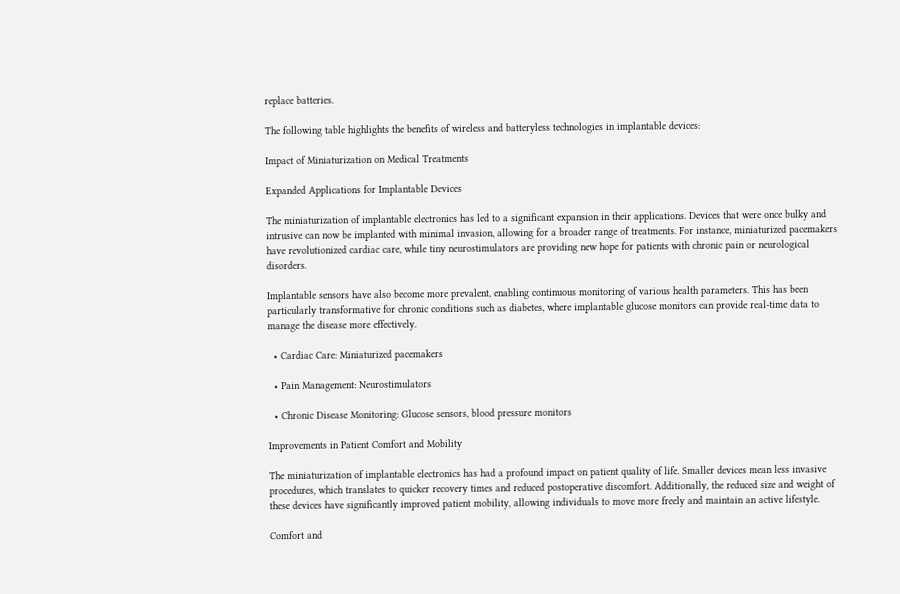replace batteries.

The following table highlights the benefits of wireless and batteryless technologies in implantable devices:

Impact of Miniaturization on Medical Treatments

Expanded Applications for Implantable Devices

The miniaturization of implantable electronics has led to a significant expansion in their applications. Devices that were once bulky and intrusive can now be implanted with minimal invasion, allowing for a broader range of treatments. For instance, miniaturized pacemakers have revolutionized cardiac care, while tiny neurostimulators are providing new hope for patients with chronic pain or neurological disorders.

Implantable sensors have also become more prevalent, enabling continuous monitoring of various health parameters. This has been particularly transformative for chronic conditions such as diabetes, where implantable glucose monitors can provide real-time data to manage the disease more effectively.

  • Cardiac Care: Miniaturized pacemakers

  • Pain Management: Neurostimulators

  • Chronic Disease Monitoring: Glucose sensors, blood pressure monitors

Improvements in Patient Comfort and Mobility

The miniaturization of implantable electronics has had a profound impact on patient quality of life. Smaller devices mean less invasive procedures, which translates to quicker recovery times and reduced postoperative discomfort. Additionally, the reduced size and weight of these devices have significantly improved patient mobility, allowing individuals to move more freely and maintain an active lifestyle.

Comfort and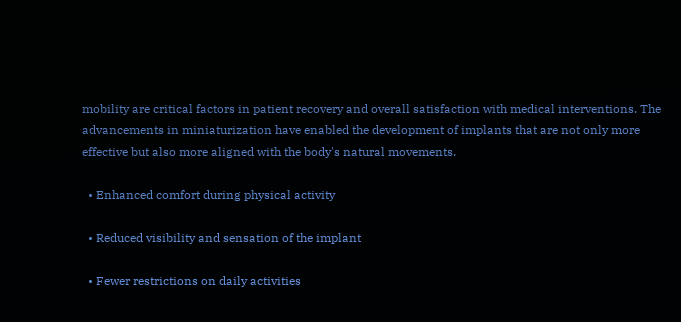mobility are critical factors in patient recovery and overall satisfaction with medical interventions. The advancements in miniaturization have enabled the development of implants that are not only more effective but also more aligned with the body's natural movements.

  • Enhanced comfort during physical activity

  • Reduced visibility and sensation of the implant

  • Fewer restrictions on daily activities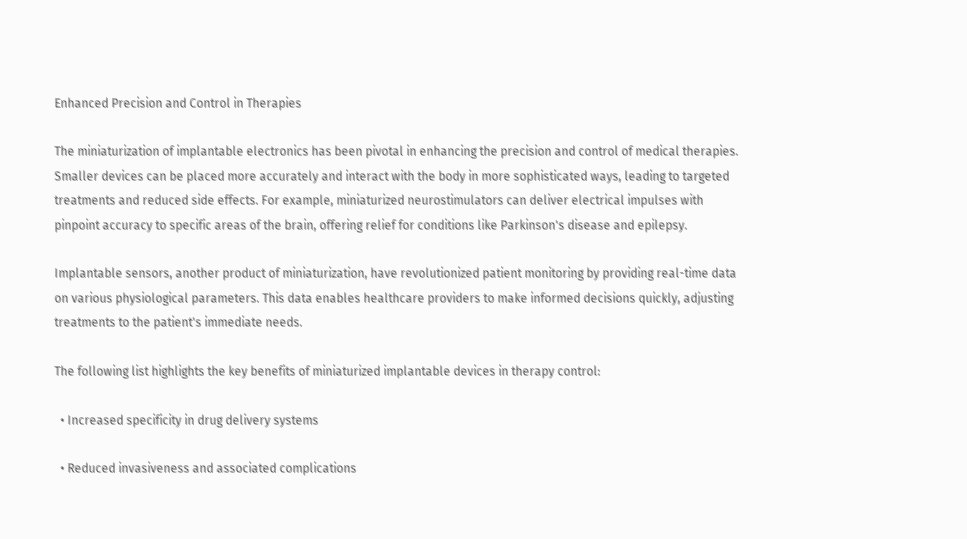Enhanced Precision and Control in Therapies

The miniaturization of implantable electronics has been pivotal in enhancing the precision and control of medical therapies. Smaller devices can be placed more accurately and interact with the body in more sophisticated ways, leading to targeted treatments and reduced side effects. For example, miniaturized neurostimulators can deliver electrical impulses with pinpoint accuracy to specific areas of the brain, offering relief for conditions like Parkinson's disease and epilepsy.

Implantable sensors, another product of miniaturization, have revolutionized patient monitoring by providing real-time data on various physiological parameters. This data enables healthcare providers to make informed decisions quickly, adjusting treatments to the patient's immediate needs.

The following list highlights the key benefits of miniaturized implantable devices in therapy control:

  • Increased specificity in drug delivery systems

  • Reduced invasiveness and associated complications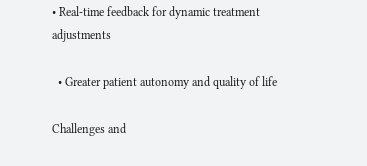• Real-time feedback for dynamic treatment adjustments

  • Greater patient autonomy and quality of life

Challenges and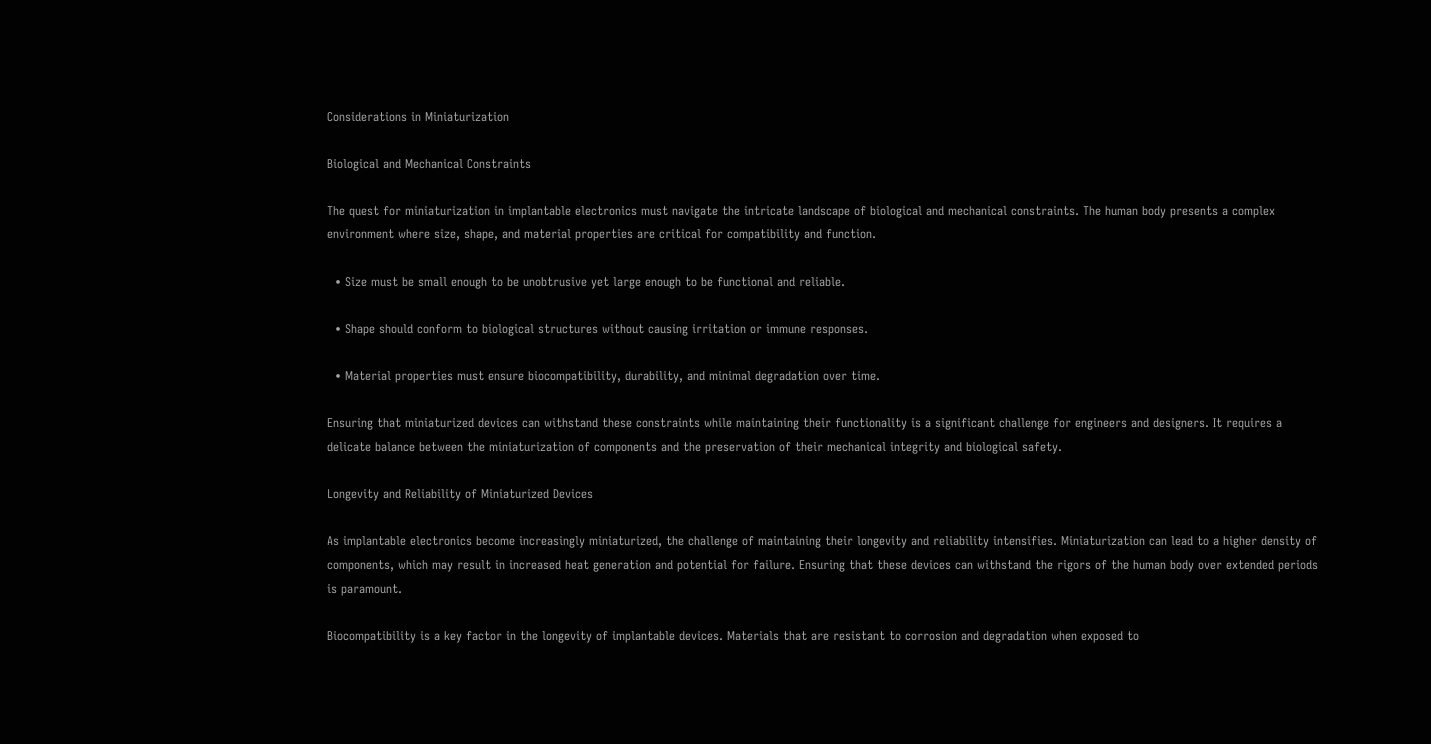Considerations in Miniaturization

Biological and Mechanical Constraints

The quest for miniaturization in implantable electronics must navigate the intricate landscape of biological and mechanical constraints. The human body presents a complex environment where size, shape, and material properties are critical for compatibility and function.

  • Size must be small enough to be unobtrusive yet large enough to be functional and reliable.

  • Shape should conform to biological structures without causing irritation or immune responses.

  • Material properties must ensure biocompatibility, durability, and minimal degradation over time.

Ensuring that miniaturized devices can withstand these constraints while maintaining their functionality is a significant challenge for engineers and designers. It requires a delicate balance between the miniaturization of components and the preservation of their mechanical integrity and biological safety.

Longevity and Reliability of Miniaturized Devices

As implantable electronics become increasingly miniaturized, the challenge of maintaining their longevity and reliability intensifies. Miniaturization can lead to a higher density of components, which may result in increased heat generation and potential for failure. Ensuring that these devices can withstand the rigors of the human body over extended periods is paramount.

Biocompatibility is a key factor in the longevity of implantable devices. Materials that are resistant to corrosion and degradation when exposed to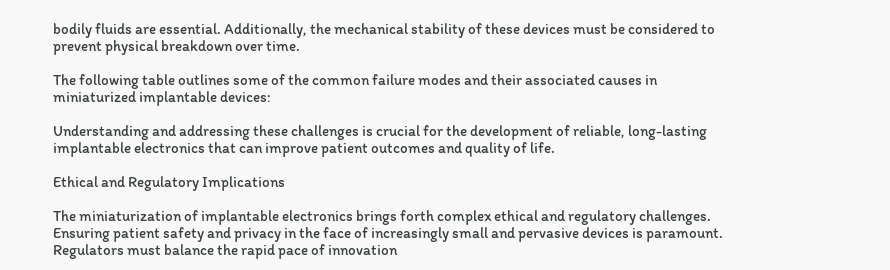bodily fluids are essential. Additionally, the mechanical stability of these devices must be considered to prevent physical breakdown over time.

The following table outlines some of the common failure modes and their associated causes in miniaturized implantable devices:

Understanding and addressing these challenges is crucial for the development of reliable, long-lasting implantable electronics that can improve patient outcomes and quality of life.

Ethical and Regulatory Implications

The miniaturization of implantable electronics brings forth complex ethical and regulatory challenges. Ensuring patient safety and privacy in the face of increasingly small and pervasive devices is paramount. Regulators must balance the rapid pace of innovation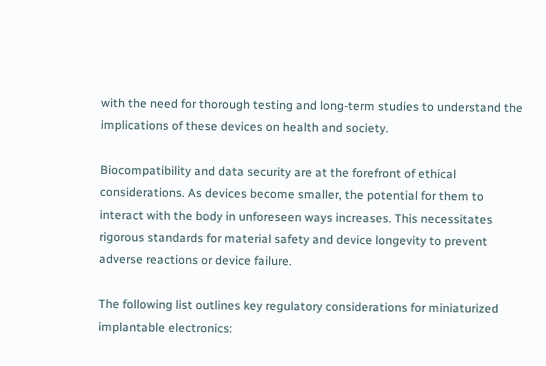with the need for thorough testing and long-term studies to understand the implications of these devices on health and society.

Biocompatibility and data security are at the forefront of ethical considerations. As devices become smaller, the potential for them to interact with the body in unforeseen ways increases. This necessitates rigorous standards for material safety and device longevity to prevent adverse reactions or device failure.

The following list outlines key regulatory considerations for miniaturized implantable electronics: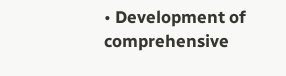• Development of comprehensive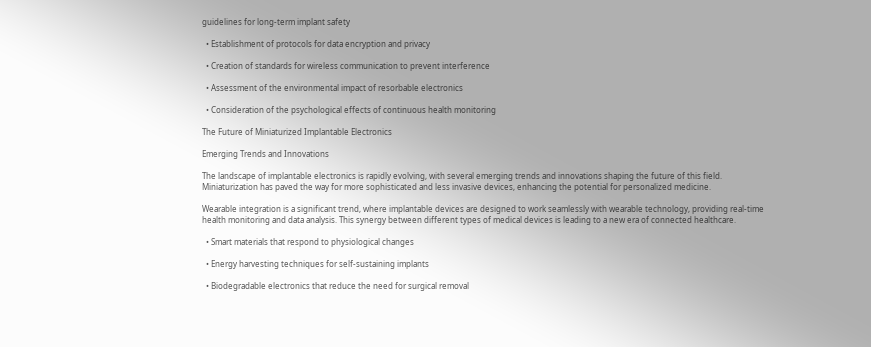guidelines for long-term implant safety

  • Establishment of protocols for data encryption and privacy

  • Creation of standards for wireless communication to prevent interference

  • Assessment of the environmental impact of resorbable electronics

  • Consideration of the psychological effects of continuous health monitoring

The Future of Miniaturized Implantable Electronics

Emerging Trends and Innovations

The landscape of implantable electronics is rapidly evolving, with several emerging trends and innovations shaping the future of this field. Miniaturization has paved the way for more sophisticated and less invasive devices, enhancing the potential for personalized medicine.

Wearable integration is a significant trend, where implantable devices are designed to work seamlessly with wearable technology, providing real-time health monitoring and data analysis. This synergy between different types of medical devices is leading to a new era of connected healthcare.

  • Smart materials that respond to physiological changes

  • Energy harvesting techniques for self-sustaining implants

  • Biodegradable electronics that reduce the need for surgical removal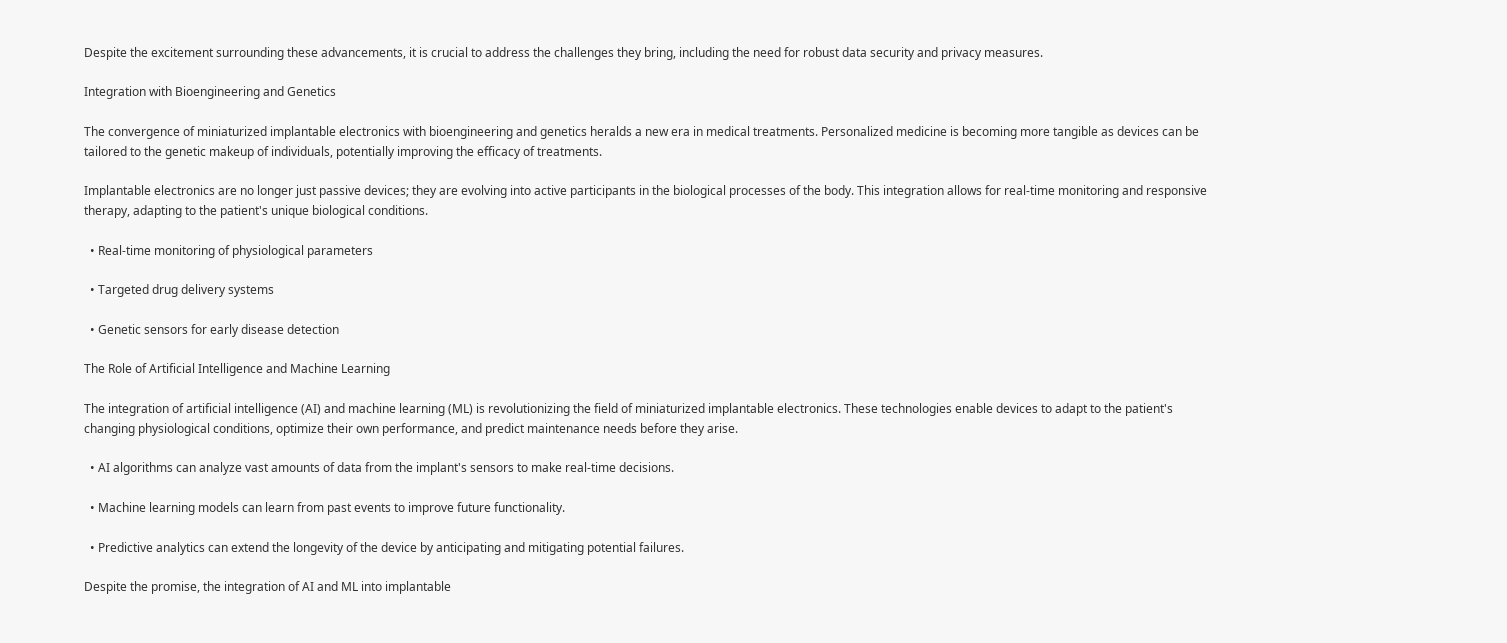Despite the excitement surrounding these advancements, it is crucial to address the challenges they bring, including the need for robust data security and privacy measures.

Integration with Bioengineering and Genetics

The convergence of miniaturized implantable electronics with bioengineering and genetics heralds a new era in medical treatments. Personalized medicine is becoming more tangible as devices can be tailored to the genetic makeup of individuals, potentially improving the efficacy of treatments.

Implantable electronics are no longer just passive devices; they are evolving into active participants in the biological processes of the body. This integration allows for real-time monitoring and responsive therapy, adapting to the patient's unique biological conditions.

  • Real-time monitoring of physiological parameters

  • Targeted drug delivery systems

  • Genetic sensors for early disease detection

The Role of Artificial Intelligence and Machine Learning

The integration of artificial intelligence (AI) and machine learning (ML) is revolutionizing the field of miniaturized implantable electronics. These technologies enable devices to adapt to the patient's changing physiological conditions, optimize their own performance, and predict maintenance needs before they arise.

  • AI algorithms can analyze vast amounts of data from the implant's sensors to make real-time decisions.

  • Machine learning models can learn from past events to improve future functionality.

  • Predictive analytics can extend the longevity of the device by anticipating and mitigating potential failures.

Despite the promise, the integration of AI and ML into implantable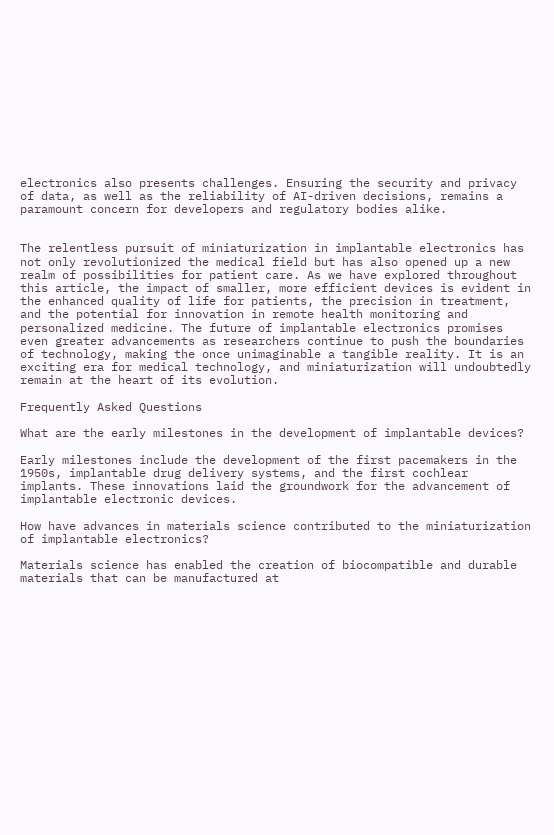electronics also presents challenges. Ensuring the security and privacy of data, as well as the reliability of AI-driven decisions, remains a paramount concern for developers and regulatory bodies alike.


The relentless pursuit of miniaturization in implantable electronics has not only revolutionized the medical field but has also opened up a new realm of possibilities for patient care. As we have explored throughout this article, the impact of smaller, more efficient devices is evident in the enhanced quality of life for patients, the precision in treatment, and the potential for innovation in remote health monitoring and personalized medicine. The future of implantable electronics promises even greater advancements as researchers continue to push the boundaries of technology, making the once unimaginable a tangible reality. It is an exciting era for medical technology, and miniaturization will undoubtedly remain at the heart of its evolution.

Frequently Asked Questions

What are the early milestones in the development of implantable devices?

Early milestones include the development of the first pacemakers in the 1950s, implantable drug delivery systems, and the first cochlear implants. These innovations laid the groundwork for the advancement of implantable electronic devices.

How have advances in materials science contributed to the miniaturization of implantable electronics?

Materials science has enabled the creation of biocompatible and durable materials that can be manufactured at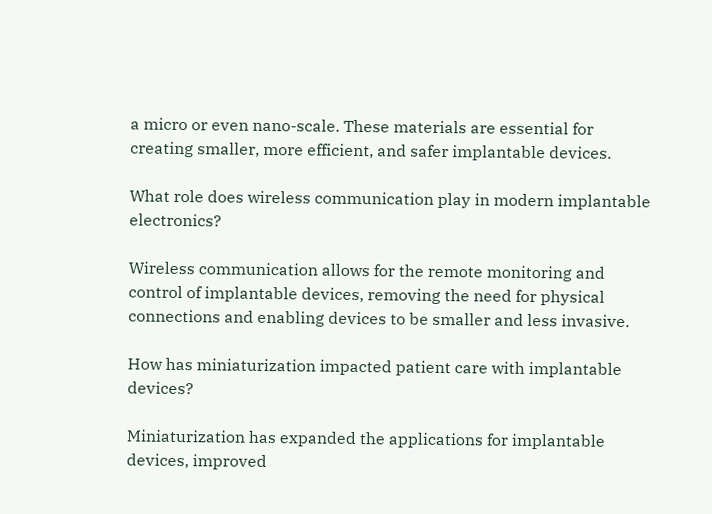a micro or even nano-scale. These materials are essential for creating smaller, more efficient, and safer implantable devices.

What role does wireless communication play in modern implantable electronics?

Wireless communication allows for the remote monitoring and control of implantable devices, removing the need for physical connections and enabling devices to be smaller and less invasive.

How has miniaturization impacted patient care with implantable devices?

Miniaturization has expanded the applications for implantable devices, improved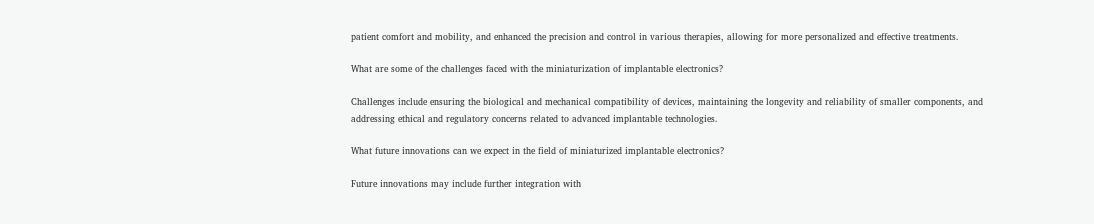patient comfort and mobility, and enhanced the precision and control in various therapies, allowing for more personalized and effective treatments.

What are some of the challenges faced with the miniaturization of implantable electronics?

Challenges include ensuring the biological and mechanical compatibility of devices, maintaining the longevity and reliability of smaller components, and addressing ethical and regulatory concerns related to advanced implantable technologies.

What future innovations can we expect in the field of miniaturized implantable electronics?

Future innovations may include further integration with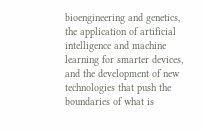bioengineering and genetics, the application of artificial intelligence and machine learning for smarter devices, and the development of new technologies that push the boundaries of what is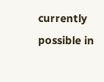currently possible in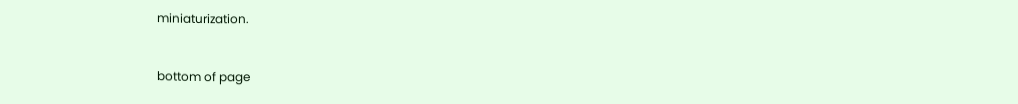miniaturization.


bottom of page